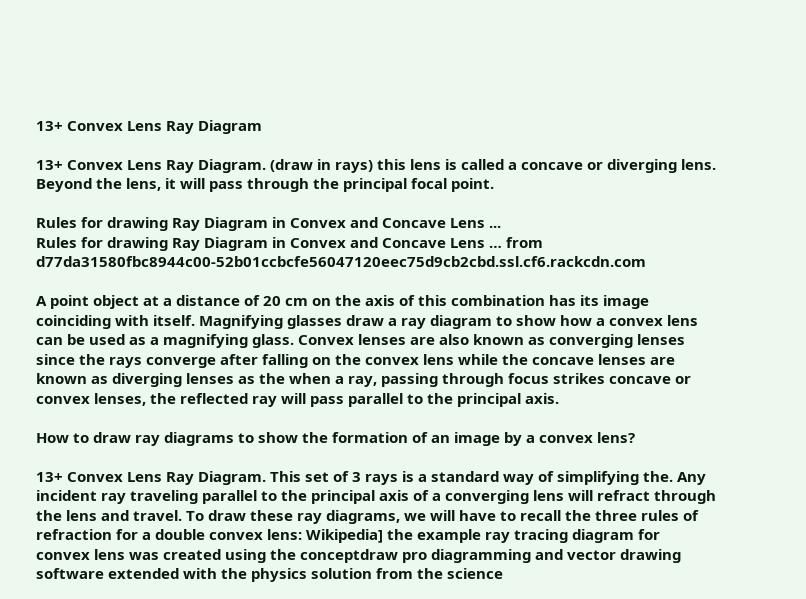13+ Convex Lens Ray Diagram

13+ Convex Lens Ray Diagram. (draw in rays) this lens is called a concave or diverging lens. Beyond the lens, it will pass through the principal focal point.

Rules for drawing Ray Diagram in Convex and Concave Lens ...
Rules for drawing Ray Diagram in Convex and Concave Lens … from d77da31580fbc8944c00-52b01ccbcfe56047120eec75d9cb2cbd.ssl.cf6.rackcdn.com

A point object at a distance of 20 cm on the axis of this combination has its image coinciding with itself. Magnifying glasses draw a ray diagram to show how a convex lens can be used as a magnifying glass. Convex lenses are also known as converging lenses since the rays converge after falling on the convex lens while the concave lenses are known as diverging lenses as the when a ray, passing through focus strikes concave or convex lenses, the reflected ray will pass parallel to the principal axis.

How to draw ray diagrams to show the formation of an image by a convex lens?

13+ Convex Lens Ray Diagram. This set of 3 rays is a standard way of simplifying the. Any incident ray traveling parallel to the principal axis of a converging lens will refract through the lens and travel. To draw these ray diagrams, we will have to recall the three rules of refraction for a double convex lens: Wikipedia] the example ray tracing diagram for convex lens was created using the conceptdraw pro diagramming and vector drawing software extended with the physics solution from the science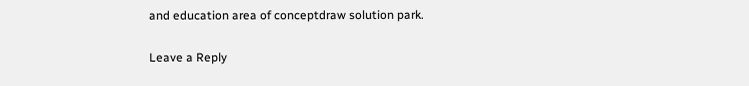and education area of conceptdraw solution park.

Leave a Reply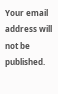Your email address will not be published.